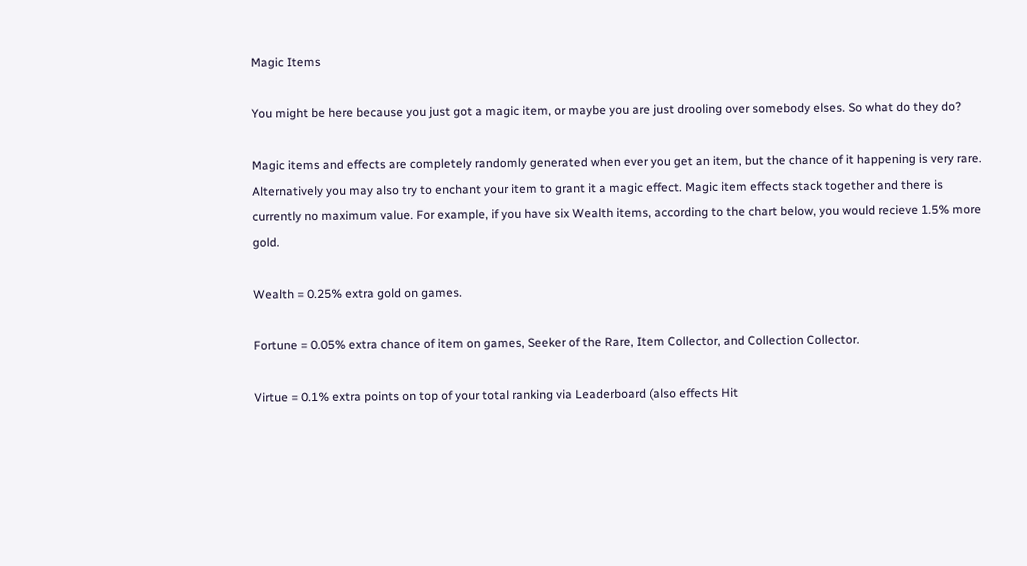Magic Items

You might be here because you just got a magic item, or maybe you are just drooling over somebody elses. So what do they do?

Magic items and effects are completely randomly generated when ever you get an item, but the chance of it happening is very rare. Alternatively you may also try to enchant your item to grant it a magic effect. Magic item effects stack together and there is currently no maximum value. For example, if you have six Wealth items, according to the chart below, you would recieve 1.5% more gold.

Wealth = 0.25% extra gold on games.

Fortune = 0.05% extra chance of item on games, Seeker of the Rare, Item Collector, and Collection Collector.

Virtue = 0.1% extra points on top of your total ranking via Leaderboard (also effects Hit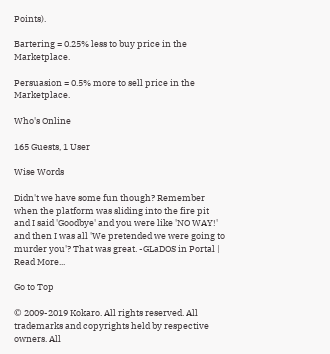Points).

Bartering = 0.25% less to buy price in the Marketplace.

Persuasion = 0.5% more to sell price in the Marketplace.

Who's Online

165 Guests, 1 User

Wise Words

Didn't we have some fun though? Remember when the platform was sliding into the fire pit and I said 'Goodbye' and you were like 'NO WAY!' and then I was all 'We pretended we were going to murder you'? That was great. -GLaDOS in Portal | Read More...

Go to Top

© 2009-2019 Kokaro. All rights reserved. All trademarks and copyrights held by respective owners. All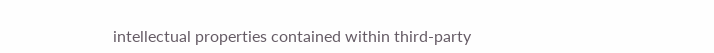intellectual properties contained within third-party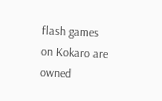flash games on Kokaro are owned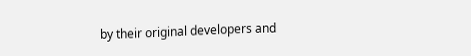by their original developers and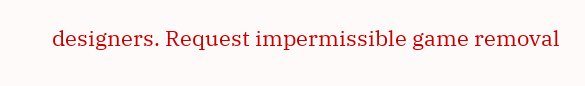designers. Request impermissible game removal